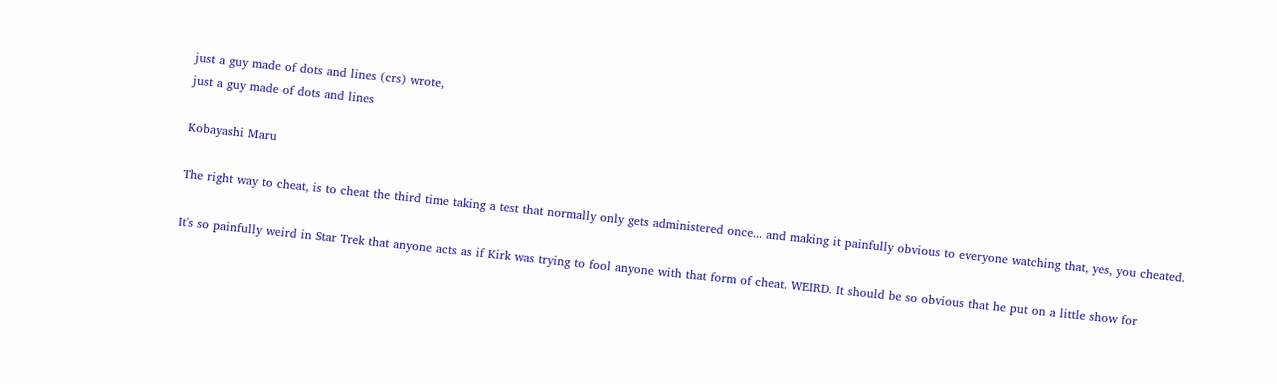just a guy made of dots and lines (crs) wrote,
just a guy made of dots and lines

Kobayashi Maru

The right way to cheat, is to cheat the third time taking a test that normally only gets administered once... and making it painfully obvious to everyone watching that, yes, you cheated.

It's so painfully weird in Star Trek that anyone acts as if Kirk was trying to fool anyone with that form of cheat. WEIRD. It should be so obvious that he put on a little show for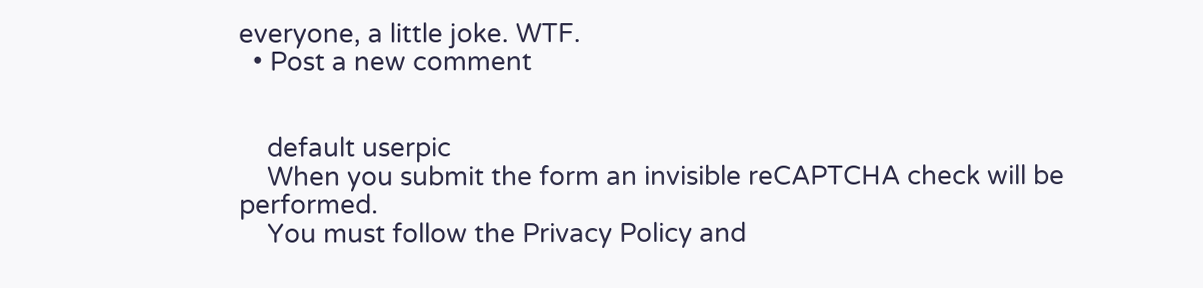everyone, a little joke. WTF.
  • Post a new comment


    default userpic
    When you submit the form an invisible reCAPTCHA check will be performed.
    You must follow the Privacy Policy and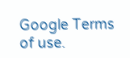Google Terms of use.